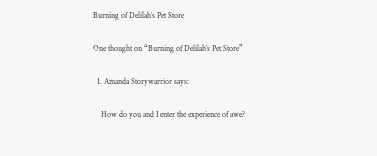Burning of Delilah’s Pet Store

One thought on “Burning of Delilah’s Pet Store”

  1. Amanda Storywarrior says:

    How do you and I enter the experience of awe?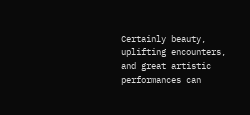Certainly beauty, uplifting encounters, and great artistic performances can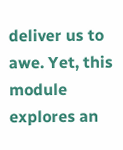deliver us to awe. Yet, this module explores an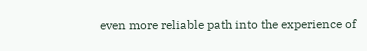even more reliable path into the experience of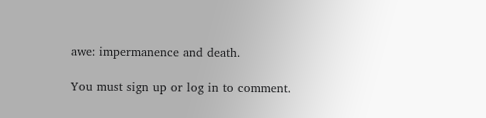awe: impermanence and death.

You must sign up or log in to comment.